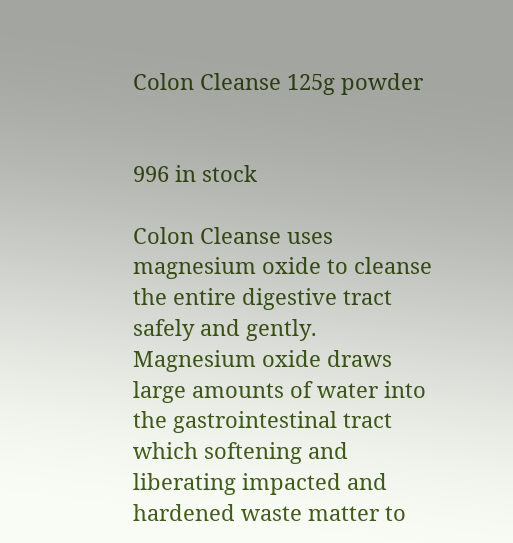Colon Cleanse 125g powder


996 in stock

Colon Cleanse uses magnesium oxide to cleanse the entire digestive tract safely and gently. Magnesium oxide draws large amounts of water into the gastrointestinal tract which softening and liberating impacted and hardened waste matter to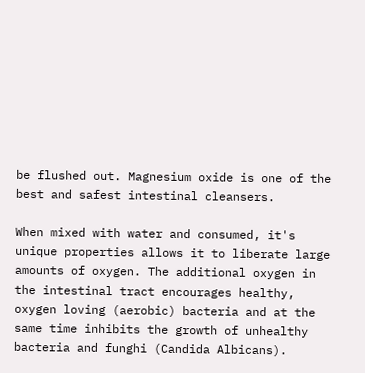be flushed out. Magnesium oxide is one of the best and safest intestinal cleansers.

When mixed with water and consumed, it's unique properties allows it to liberate large amounts of oxygen. The additional oxygen in the intestinal tract encourages healthy, oxygen loving (aerobic) bacteria and at the same time inhibits the growth of unhealthy bacteria and funghi (Candida Albicans).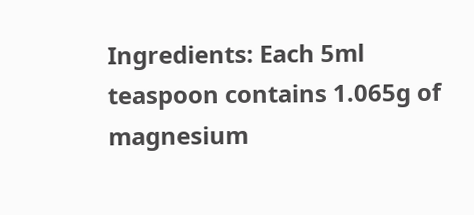Ingredients: Each 5ml teaspoon contains 1.065g of magnesium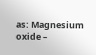as: Magnesium oxide –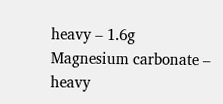heavy – 1.6g Magnesium carbonate – heavy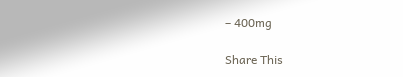– 400mg

Share This